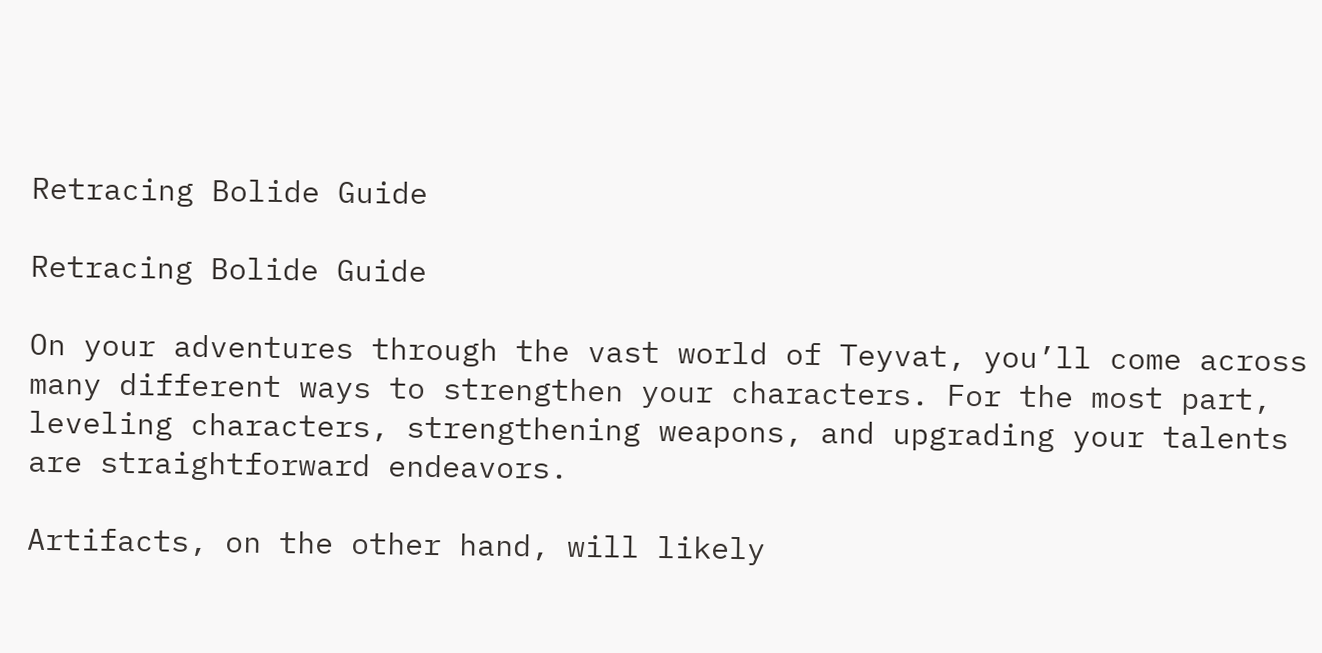Retracing Bolide Guide

Retracing Bolide Guide

On your adventures through the vast world of Teyvat, you’ll come across many different ways to strengthen your characters. For the most part, leveling characters, strengthening weapons, and upgrading your talents are straightforward endeavors.

Artifacts, on the other hand, will likely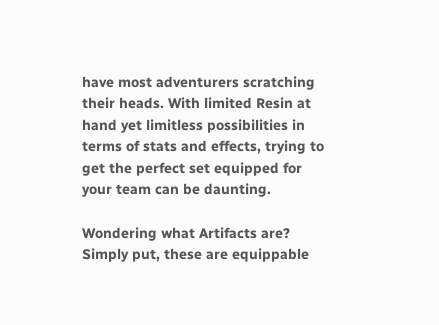have most adventurers scratching their heads. With limited Resin at hand yet limitless possibilities in terms of stats and effects, trying to get the perfect set equipped for your team can be daunting.

Wondering what Artifacts are? Simply put, these are equippable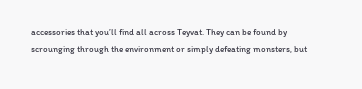accessories that you’ll find all across Teyvat. They can be found by scrounging through the environment or simply defeating monsters, but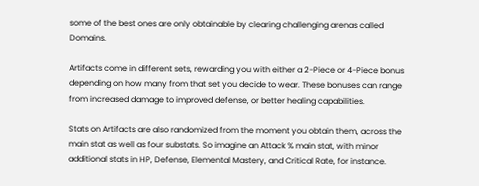some of the best ones are only obtainable by clearing challenging arenas called Domains.

Artifacts come in different sets, rewarding you with either a 2-Piece or 4-Piece bonus depending on how many from that set you decide to wear. These bonuses can range from increased damage to improved defense, or better healing capabilities.

Stats on Artifacts are also randomized from the moment you obtain them, across the main stat as well as four substats. So imagine an Attack % main stat, with minor additional stats in HP, Defense, Elemental Mastery, and Critical Rate, for instance.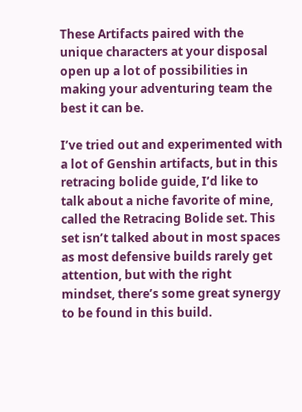These Artifacts paired with the unique characters at your disposal open up a lot of possibilities in making your adventuring team the best it can be.

I’ve tried out and experimented with a lot of Genshin artifacts, but in this retracing bolide guide, I’d like to talk about a niche favorite of mine, called the Retracing Bolide set. This set isn’t talked about in most spaces as most defensive builds rarely get attention, but with the right mindset, there’s some great synergy to be found in this build.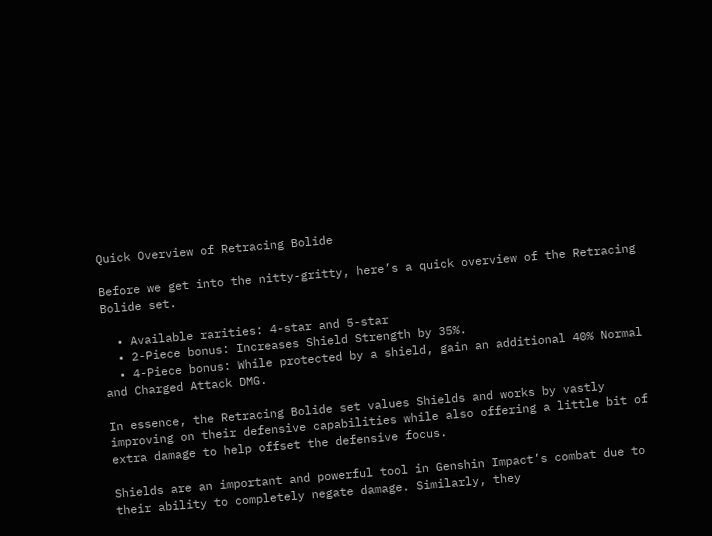Quick Overview of Retracing Bolide

Before we get into the nitty-gritty, here’s a quick overview of the Retracing Bolide set.

  • Available rarities: 4-star and 5-star
  • 2-Piece bonus: Increases Shield Strength by 35%.
  • 4-Piece bonus: While protected by a shield, gain an additional 40% Normal and Charged Attack DMG.

In essence, the Retracing Bolide set values Shields and works by vastly improving on their defensive capabilities while also offering a little bit of extra damage to help offset the defensive focus.

Shields are an important and powerful tool in Genshin Impact’s combat due to their ability to completely negate damage. Similarly, they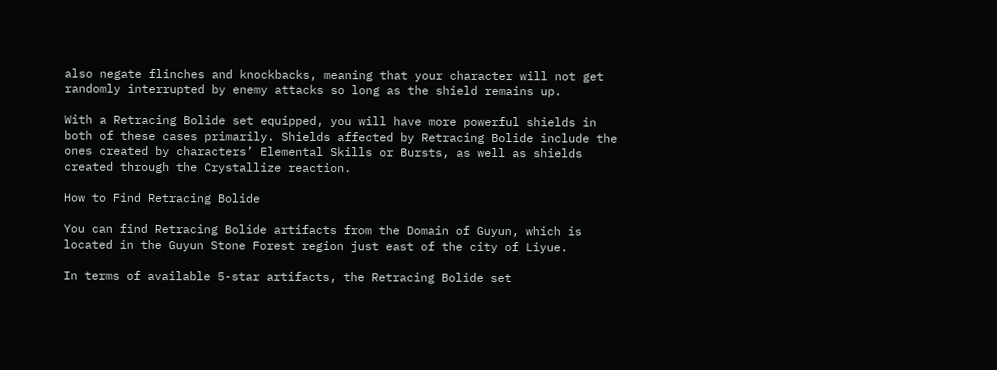also negate flinches and knockbacks, meaning that your character will not get randomly interrupted by enemy attacks so long as the shield remains up.

With a Retracing Bolide set equipped, you will have more powerful shields in both of these cases primarily. Shields affected by Retracing Bolide include the ones created by characters’ Elemental Skills or Bursts, as well as shields created through the Crystallize reaction.

How to Find Retracing Bolide

You can find Retracing Bolide artifacts from the Domain of Guyun, which is located in the Guyun Stone Forest region just east of the city of Liyue.

In terms of available 5-star artifacts, the Retracing Bolide set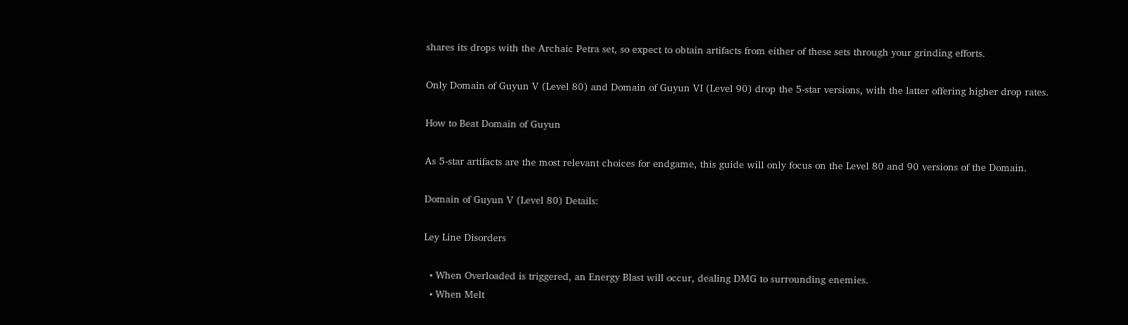shares its drops with the Archaic Petra set, so expect to obtain artifacts from either of these sets through your grinding efforts.

Only Domain of Guyun V (Level 80) and Domain of Guyun VI (Level 90) drop the 5-star versions, with the latter offering higher drop rates.

How to Beat Domain of Guyun

As 5-star artifacts are the most relevant choices for endgame, this guide will only focus on the Level 80 and 90 versions of the Domain.

Domain of Guyun V (Level 80) Details:

Ley Line Disorders

  • When Overloaded is triggered, an Energy Blast will occur, dealing DMG to surrounding enemies.
  • When Melt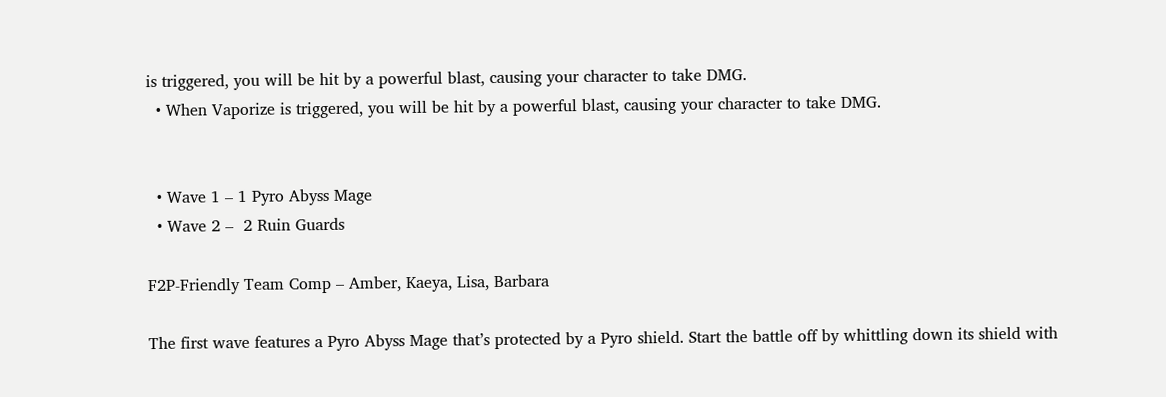is triggered, you will be hit by a powerful blast, causing your character to take DMG.
  • When Vaporize is triggered, you will be hit by a powerful blast, causing your character to take DMG.


  • Wave 1 – 1 Pyro Abyss Mage
  • Wave 2 –  2 Ruin Guards

F2P-Friendly Team Comp – Amber, Kaeya, Lisa, Barbara

The first wave features a Pyro Abyss Mage that’s protected by a Pyro shield. Start the battle off by whittling down its shield with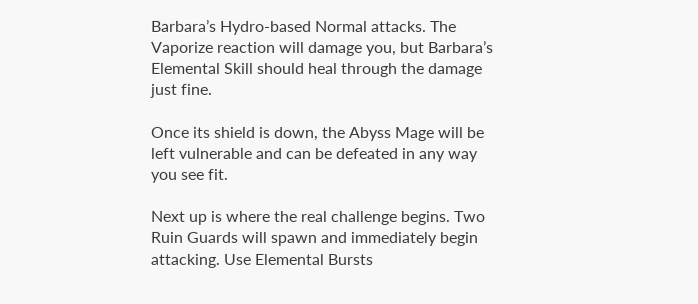Barbara’s Hydro-based Normal attacks. The Vaporize reaction will damage you, but Barbara’s Elemental Skill should heal through the damage just fine.

Once its shield is down, the Abyss Mage will be left vulnerable and can be defeated in any way you see fit.

Next up is where the real challenge begins. Two Ruin Guards will spawn and immediately begin attacking. Use Elemental Bursts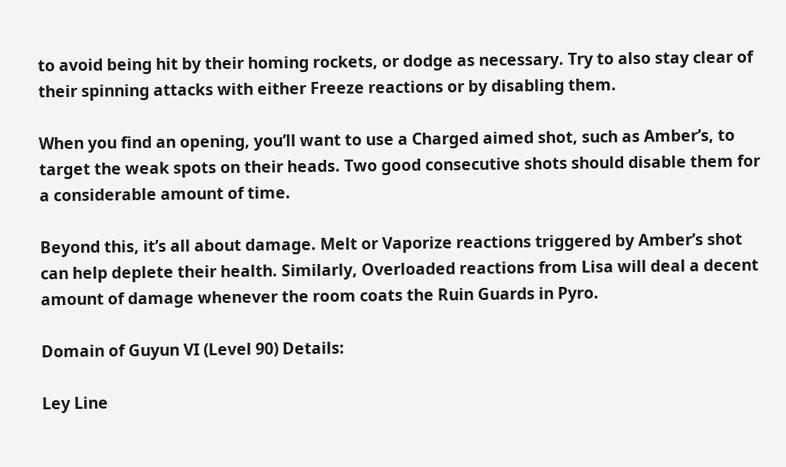to avoid being hit by their homing rockets, or dodge as necessary. Try to also stay clear of their spinning attacks with either Freeze reactions or by disabling them.

When you find an opening, you’ll want to use a Charged aimed shot, such as Amber’s, to target the weak spots on their heads. Two good consecutive shots should disable them for a considerable amount of time.

Beyond this, it’s all about damage. Melt or Vaporize reactions triggered by Amber’s shot can help deplete their health. Similarly, Overloaded reactions from Lisa will deal a decent amount of damage whenever the room coats the Ruin Guards in Pyro.

Domain of Guyun VI (Level 90) Details:

Ley Line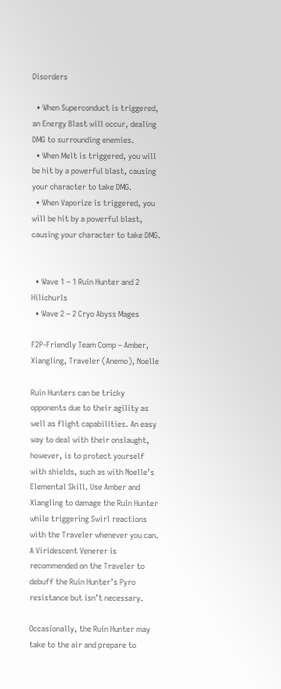Disorders

  • When Superconduct is triggered, an Energy Blast will occur, dealing DMG to surrounding enemies.
  • When Melt is triggered, you will be hit by a powerful blast, causing your character to take DMG.
  • When Vaporize is triggered, you will be hit by a powerful blast, causing your character to take DMG.


  • Wave 1 – 1 Ruin Hunter and 2 Hilichurls
  • Wave 2 – 2 Cryo Abyss Mages

F2P-Friendly Team Comp – Amber, Xiangling, Traveler (Anemo), Noelle

Ruin Hunters can be tricky opponents due to their agility as well as flight capabilities. An easy way to deal with their onslaught, however, is to protect yourself with shields, such as with Noelle’s Elemental Skill. Use Amber and Xiangling to damage the Ruin Hunter while triggering Swirl reactions with the Traveler whenever you can. A Viridescent Venerer is recommended on the Traveler to debuff the Ruin Hunter’s Pyro resistance but isn’t necessary.

Occasionally, the Ruin Hunter may take to the air and prepare to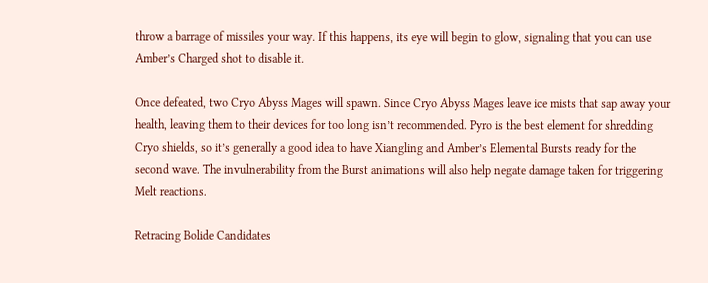throw a barrage of missiles your way. If this happens, its eye will begin to glow, signaling that you can use Amber’s Charged shot to disable it.

Once defeated, two Cryo Abyss Mages will spawn. Since Cryo Abyss Mages leave ice mists that sap away your health, leaving them to their devices for too long isn’t recommended. Pyro is the best element for shredding Cryo shields, so it’s generally a good idea to have Xiangling and Amber’s Elemental Bursts ready for the second wave. The invulnerability from the Burst animations will also help negate damage taken for triggering Melt reactions.

Retracing Bolide Candidates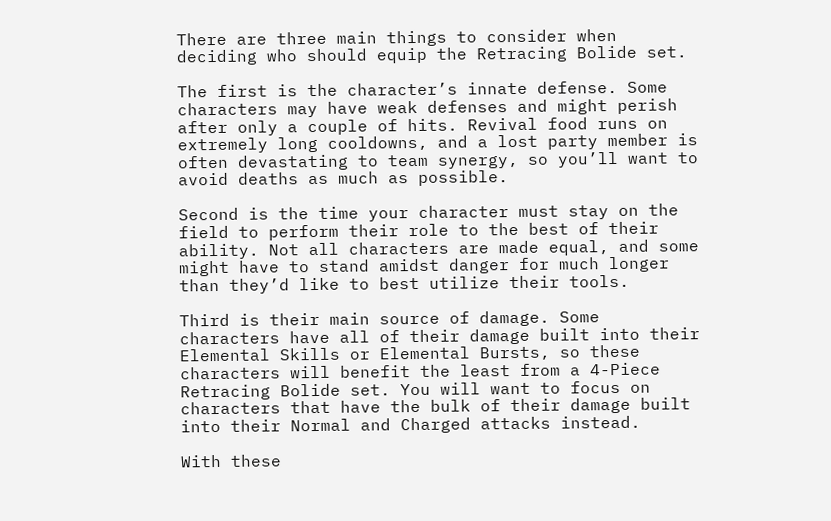There are three main things to consider when deciding who should equip the Retracing Bolide set.

The first is the character’s innate defense. Some characters may have weak defenses and might perish after only a couple of hits. Revival food runs on extremely long cooldowns, and a lost party member is often devastating to team synergy, so you’ll want to avoid deaths as much as possible.

Second is the time your character must stay on the field to perform their role to the best of their ability. Not all characters are made equal, and some might have to stand amidst danger for much longer than they’d like to best utilize their tools.

Third is their main source of damage. Some characters have all of their damage built into their Elemental Skills or Elemental Bursts, so these characters will benefit the least from a 4-Piece Retracing Bolide set. You will want to focus on characters that have the bulk of their damage built into their Normal and Charged attacks instead.

With these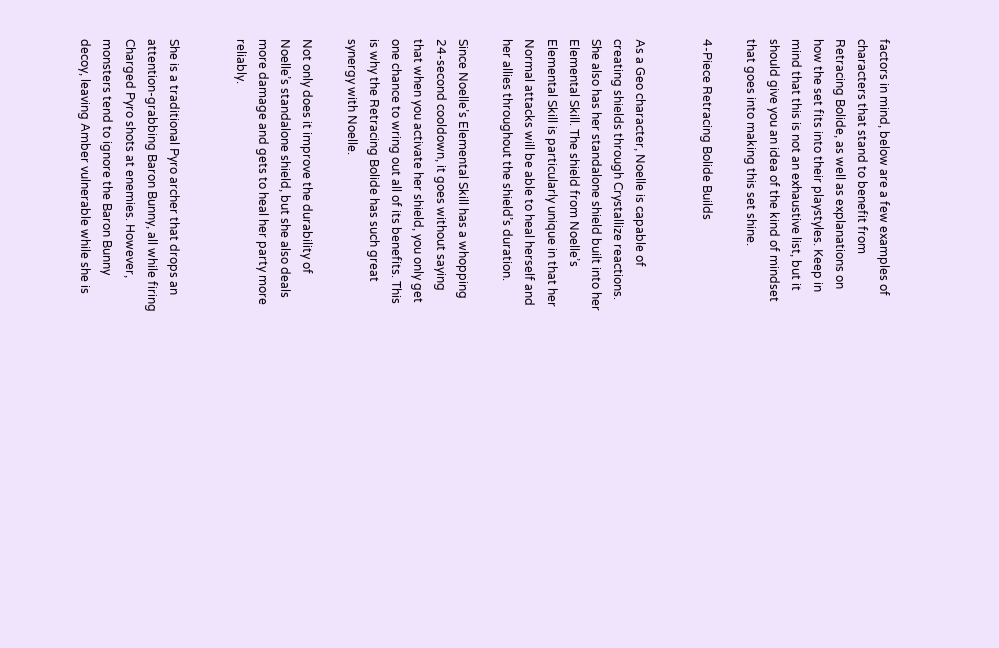factors in mind, below are a few examples of characters that stand to benefit from Retracing Bolide, as well as explanations on how the set fits into their playstyles. Keep in mind that this is not an exhaustive list, but it should give you an idea of the kind of mindset that goes into making this set shine.

4-Piece Retracing Bolide Builds


As a Geo character, Noelle is capable of creating shields through Crystallize reactions. She also has her standalone shield built into her Elemental Skill. The shield from Noelle’s Elemental Skill is particularly unique in that her Normal attacks will be able to heal herself and her allies throughout the shield’s duration.

Since Noelle’s Elemental Skill has a whopping 24-second cooldown, it goes without saying that when you activate her shield, you only get one chance to wring out all of its benefits. This is why the Retracing Bolide has such great synergy with Noelle.

Not only does it improve the durability of Noelle’s standalone shield, but she also deals more damage and gets to heal her party more reliably.


She is a traditional Pyro archer that drops an attention-grabbing Baron Bunny, all while firing Charged Pyro shots at enemies. However, monsters tend to ignore the Baron Bunny decoy, leaving Amber vulnerable while she is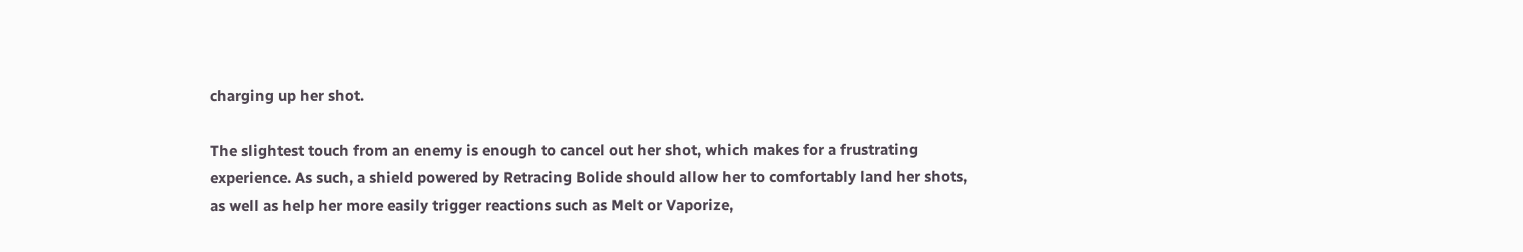charging up her shot.

The slightest touch from an enemy is enough to cancel out her shot, which makes for a frustrating experience. As such, a shield powered by Retracing Bolide should allow her to comfortably land her shots, as well as help her more easily trigger reactions such as Melt or Vaporize,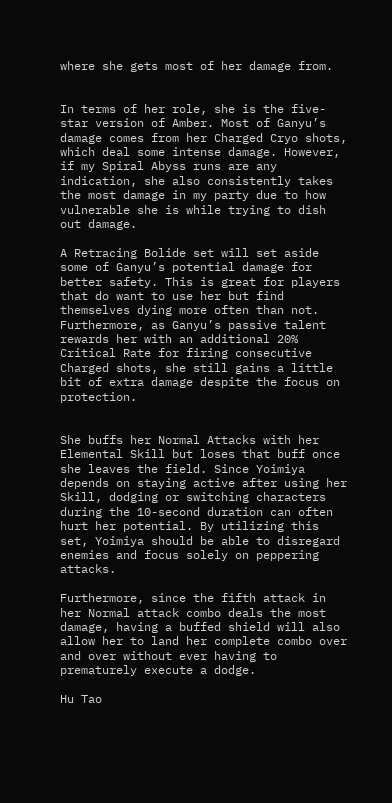where she gets most of her damage from.


In terms of her role, she is the five-star version of Amber. Most of Ganyu’s damage comes from her Charged Cryo shots, which deal some intense damage. However, if my Spiral Abyss runs are any indication, she also consistently takes the most damage in my party due to how vulnerable she is while trying to dish out damage.

A Retracing Bolide set will set aside some of Ganyu’s potential damage for better safety. This is great for players that do want to use her but find themselves dying more often than not. Furthermore, as Ganyu’s passive talent rewards her with an additional 20% Critical Rate for firing consecutive Charged shots, she still gains a little bit of extra damage despite the focus on protection.


She buffs her Normal Attacks with her Elemental Skill but loses that buff once she leaves the field. Since Yoimiya depends on staying active after using her Skill, dodging or switching characters during the 10-second duration can often hurt her potential. By utilizing this set, Yoimiya should be able to disregard enemies and focus solely on peppering attacks.

Furthermore, since the fifth attack in her Normal attack combo deals the most damage, having a buffed shield will also allow her to land her complete combo over and over without ever having to prematurely execute a dodge.

Hu Tao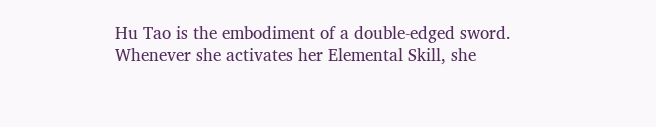Hu Tao is the embodiment of a double-edged sword. Whenever she activates her Elemental Skill, she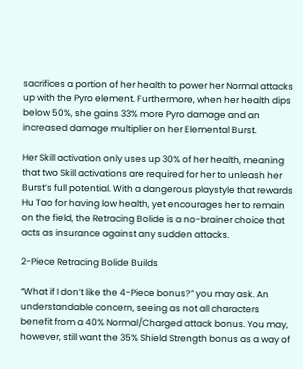sacrifices a portion of her health to power her Normal attacks up with the Pyro element. Furthermore, when her health dips below 50%, she gains 33% more Pyro damage and an increased damage multiplier on her Elemental Burst.

Her Skill activation only uses up 30% of her health, meaning that two Skill activations are required for her to unleash her Burst’s full potential. With a dangerous playstyle that rewards Hu Tao for having low health, yet encourages her to remain on the field, the Retracing Bolide is a no-brainer choice that acts as insurance against any sudden attacks.

2-Piece Retracing Bolide Builds

“What if I don’t like the 4-Piece bonus?” you may ask. An understandable concern, seeing as not all characters benefit from a 40% Normal/Charged attack bonus. You may, however, still want the 35% Shield Strength bonus as a way of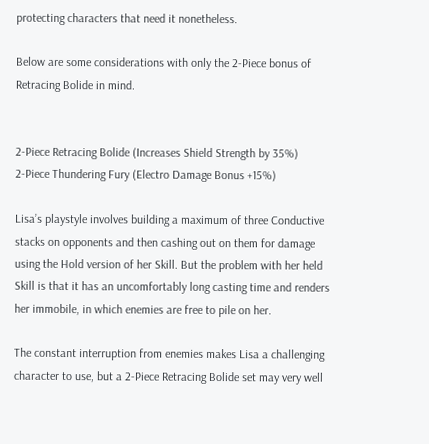protecting characters that need it nonetheless.

Below are some considerations with only the 2-Piece bonus of Retracing Bolide in mind.


2-Piece Retracing Bolide (Increases Shield Strength by 35%)
2-Piece Thundering Fury (Electro Damage Bonus +15%)

Lisa’s playstyle involves building a maximum of three Conductive stacks on opponents and then cashing out on them for damage using the Hold version of her Skill. But the problem with her held Skill is that it has an uncomfortably long casting time and renders her immobile, in which enemies are free to pile on her.

The constant interruption from enemies makes Lisa a challenging character to use, but a 2-Piece Retracing Bolide set may very well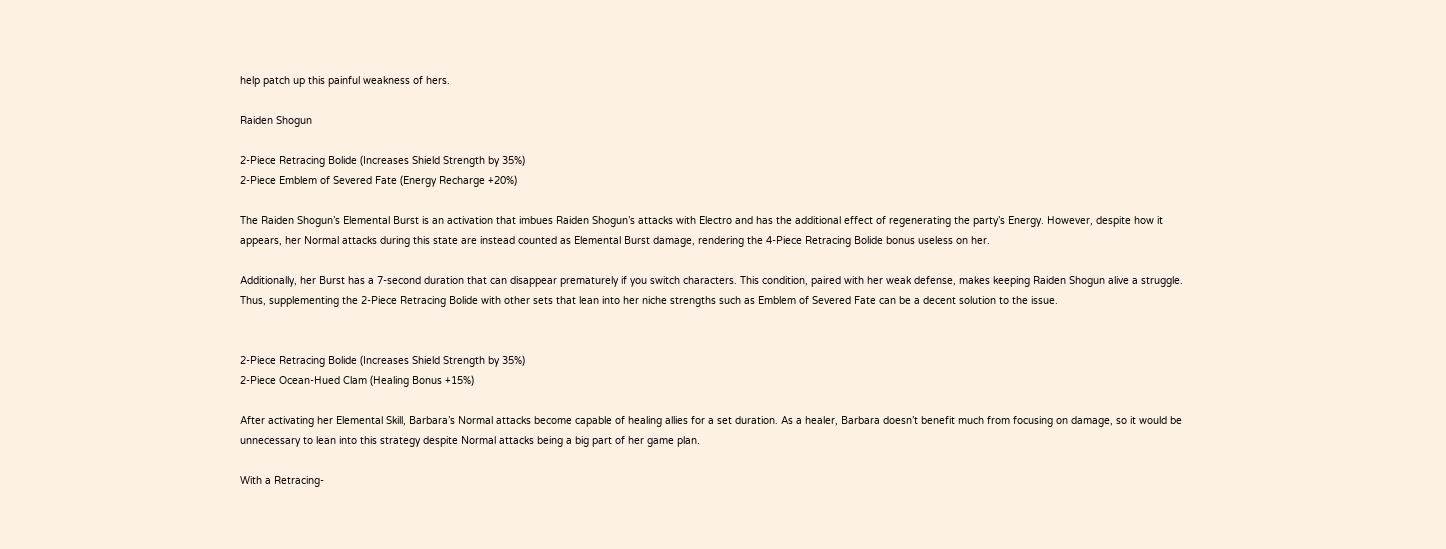help patch up this painful weakness of hers.

Raiden Shogun

2-Piece Retracing Bolide (Increases Shield Strength by 35%)
2-Piece Emblem of Severed Fate (Energy Recharge +20%)

The Raiden Shogun’s Elemental Burst is an activation that imbues Raiden Shogun’s attacks with Electro and has the additional effect of regenerating the party’s Energy. However, despite how it appears, her Normal attacks during this state are instead counted as Elemental Burst damage, rendering the 4-Piece Retracing Bolide bonus useless on her.

Additionally, her Burst has a 7-second duration that can disappear prematurely if you switch characters. This condition, paired with her weak defense, makes keeping Raiden Shogun alive a struggle. Thus, supplementing the 2-Piece Retracing Bolide with other sets that lean into her niche strengths such as Emblem of Severed Fate can be a decent solution to the issue.


2-Piece Retracing Bolide (Increases Shield Strength by 35%)
2-Piece Ocean-Hued Clam (Healing Bonus +15%)

After activating her Elemental Skill, Barbara’s Normal attacks become capable of healing allies for a set duration. As a healer, Barbara doesn’t benefit much from focusing on damage, so it would be unnecessary to lean into this strategy despite Normal attacks being a big part of her game plan.

With a Retracing-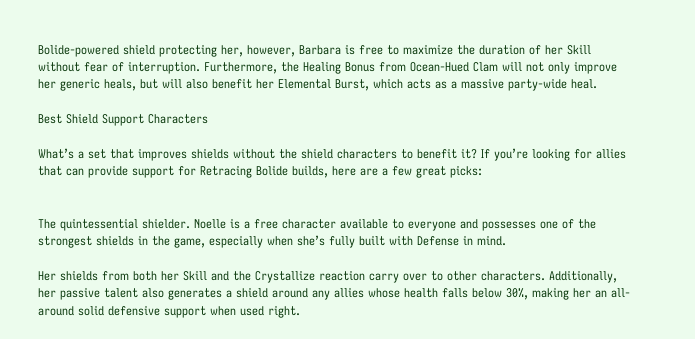Bolide-powered shield protecting her, however, Barbara is free to maximize the duration of her Skill without fear of interruption. Furthermore, the Healing Bonus from Ocean-Hued Clam will not only improve her generic heals, but will also benefit her Elemental Burst, which acts as a massive party-wide heal.

Best Shield Support Characters

What’s a set that improves shields without the shield characters to benefit it? If you’re looking for allies that can provide support for Retracing Bolide builds, here are a few great picks:


The quintessential shielder. Noelle is a free character available to everyone and possesses one of the strongest shields in the game, especially when she’s fully built with Defense in mind.

Her shields from both her Skill and the Crystallize reaction carry over to other characters. Additionally, her passive talent also generates a shield around any allies whose health falls below 30%, making her an all-around solid defensive support when used right.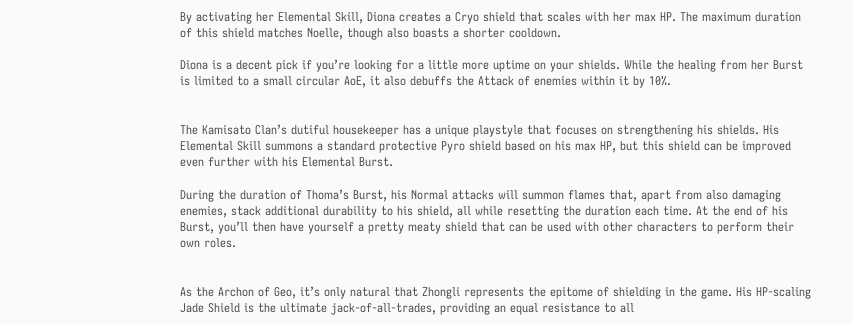By activating her Elemental Skill, Diona creates a Cryo shield that scales with her max HP. The maximum duration of this shield matches Noelle, though also boasts a shorter cooldown.

Diona is a decent pick if you’re looking for a little more uptime on your shields. While the healing from her Burst is limited to a small circular AoE, it also debuffs the Attack of enemies within it by 10%.


The Kamisato Clan’s dutiful housekeeper has a unique playstyle that focuses on strengthening his shields. His Elemental Skill summons a standard protective Pyro shield based on his max HP, but this shield can be improved even further with his Elemental Burst.

During the duration of Thoma’s Burst, his Normal attacks will summon flames that, apart from also damaging enemies, stack additional durability to his shield, all while resetting the duration each time. At the end of his Burst, you’ll then have yourself a pretty meaty shield that can be used with other characters to perform their own roles.


As the Archon of Geo, it’s only natural that Zhongli represents the epitome of shielding in the game. His HP-scaling Jade Shield is the ultimate jack-of-all-trades, providing an equal resistance to all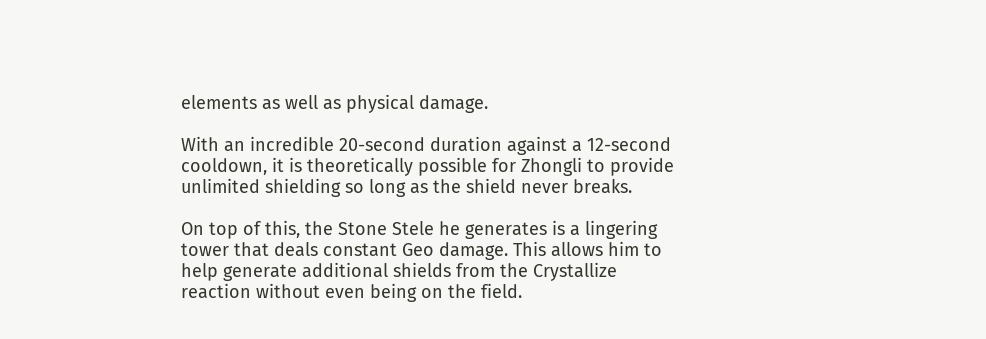elements as well as physical damage.

With an incredible 20-second duration against a 12-second cooldown, it is theoretically possible for Zhongli to provide unlimited shielding so long as the shield never breaks.

On top of this, the Stone Stele he generates is a lingering tower that deals constant Geo damage. This allows him to help generate additional shields from the Crystallize reaction without even being on the field.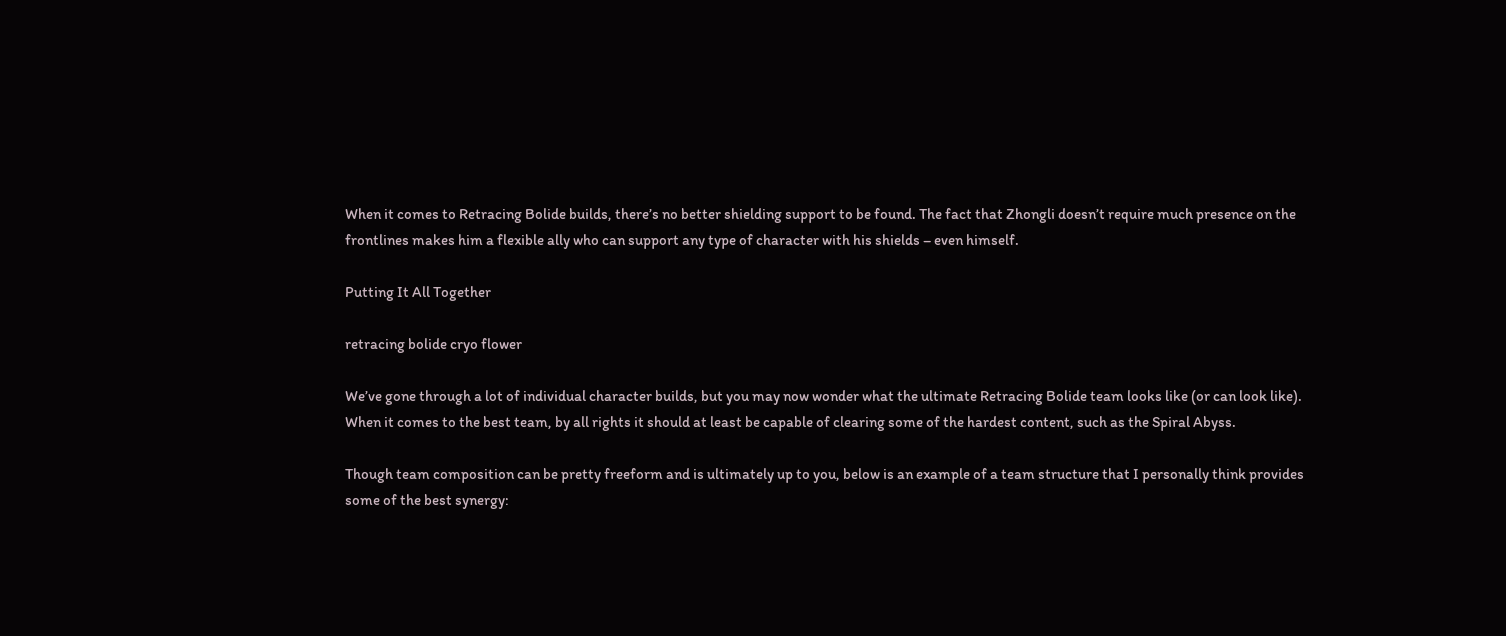When it comes to Retracing Bolide builds, there’s no better shielding support to be found. The fact that Zhongli doesn’t require much presence on the frontlines makes him a flexible ally who can support any type of character with his shields – even himself.

Putting It All Together

retracing bolide cryo flower

We’ve gone through a lot of individual character builds, but you may now wonder what the ultimate Retracing Bolide team looks like (or can look like). When it comes to the best team, by all rights it should at least be capable of clearing some of the hardest content, such as the Spiral Abyss.

Though team composition can be pretty freeform and is ultimately up to you, below is an example of a team structure that I personally think provides some of the best synergy: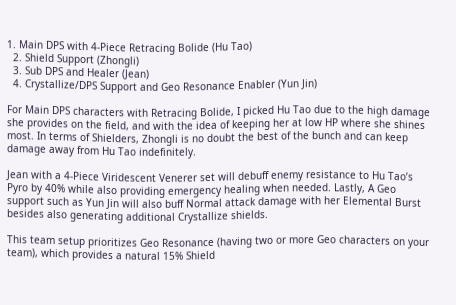1. Main DPS with 4-Piece Retracing Bolide (Hu Tao)
  2. Shield Support (Zhongli)
  3. Sub DPS and Healer (Jean)
  4. Crystallize/DPS Support and Geo Resonance Enabler (Yun Jin)

For Main DPS characters with Retracing Bolide, I picked Hu Tao due to the high damage she provides on the field, and with the idea of keeping her at low HP where she shines most. In terms of Shielders, Zhongli is no doubt the best of the bunch and can keep damage away from Hu Tao indefinitely.

Jean with a 4-Piece Viridescent Venerer set will debuff enemy resistance to Hu Tao’s Pyro by 40% while also providing emergency healing when needed. Lastly, A Geo support such as Yun Jin will also buff Normal attack damage with her Elemental Burst besides also generating additional Crystallize shields.

This team setup prioritizes Geo Resonance (having two or more Geo characters on your team), which provides a natural 15% Shield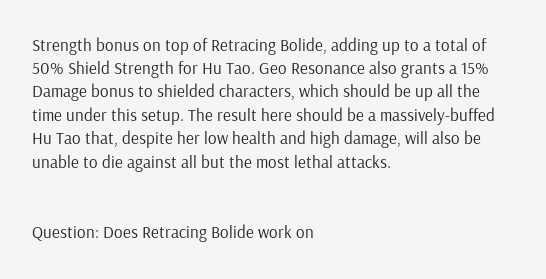Strength bonus on top of Retracing Bolide, adding up to a total of 50% Shield Strength for Hu Tao. Geo Resonance also grants a 15% Damage bonus to shielded characters, which should be up all the time under this setup. The result here should be a massively-buffed Hu Tao that, despite her low health and high damage, will also be unable to die against all but the most lethal attacks.


Question: Does Retracing Bolide work on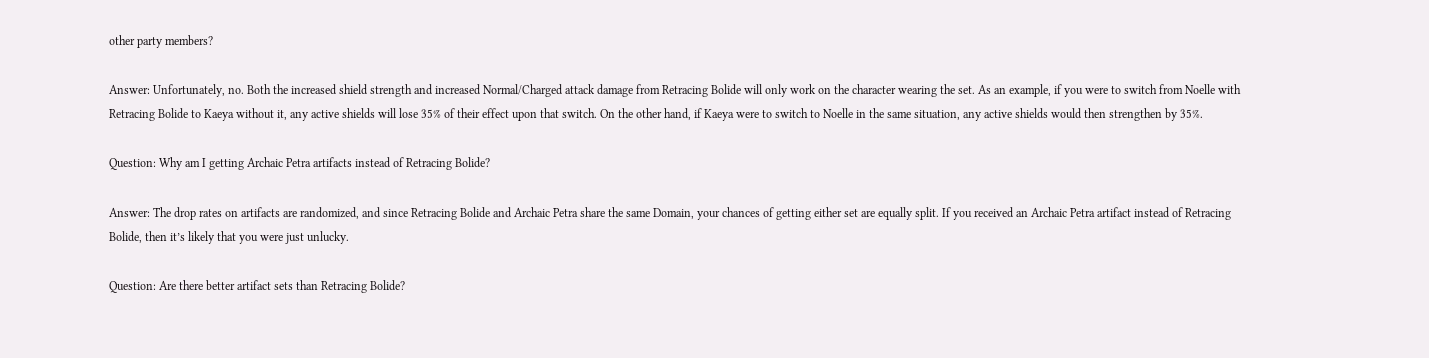other party members?

Answer: Unfortunately, no. Both the increased shield strength and increased Normal/Charged attack damage from Retracing Bolide will only work on the character wearing the set. As an example, if you were to switch from Noelle with Retracing Bolide to Kaeya without it, any active shields will lose 35% of their effect upon that switch. On the other hand, if Kaeya were to switch to Noelle in the same situation, any active shields would then strengthen by 35%.

Question: Why am I getting Archaic Petra artifacts instead of Retracing Bolide?

Answer: The drop rates on artifacts are randomized, and since Retracing Bolide and Archaic Petra share the same Domain, your chances of getting either set are equally split. If you received an Archaic Petra artifact instead of Retracing Bolide, then it’s likely that you were just unlucky.

Question: Are there better artifact sets than Retracing Bolide?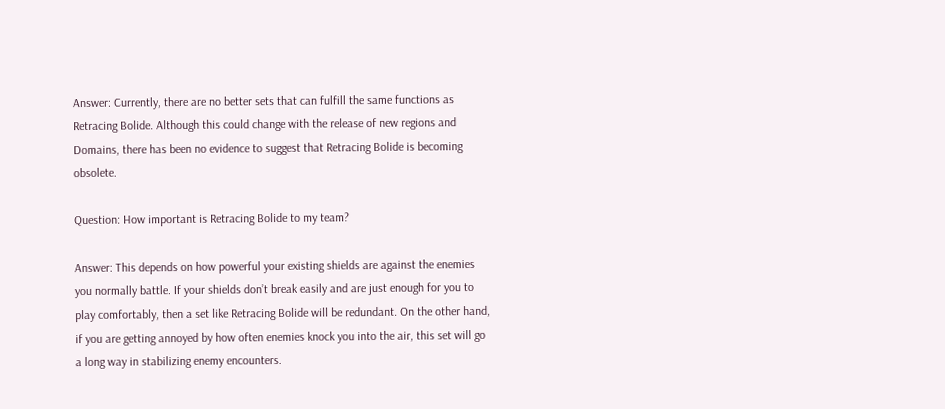Answer: Currently, there are no better sets that can fulfill the same functions as Retracing Bolide. Although this could change with the release of new regions and Domains, there has been no evidence to suggest that Retracing Bolide is becoming obsolete.

Question: How important is Retracing Bolide to my team?

Answer: This depends on how powerful your existing shields are against the enemies you normally battle. If your shields don’t break easily and are just enough for you to play comfortably, then a set like Retracing Bolide will be redundant. On the other hand, if you are getting annoyed by how often enemies knock you into the air, this set will go a long way in stabilizing enemy encounters.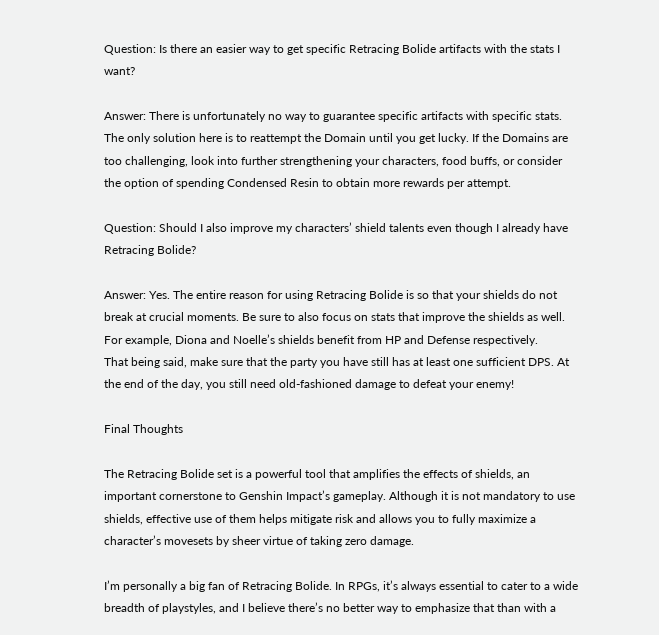Question: Is there an easier way to get specific Retracing Bolide artifacts with the stats I want?

Answer: There is unfortunately no way to guarantee specific artifacts with specific stats. The only solution here is to reattempt the Domain until you get lucky. If the Domains are too challenging, look into further strengthening your characters, food buffs, or consider the option of spending Condensed Resin to obtain more rewards per attempt.

Question: Should I also improve my characters’ shield talents even though I already have Retracing Bolide?

Answer: Yes. The entire reason for using Retracing Bolide is so that your shields do not break at crucial moments. Be sure to also focus on stats that improve the shields as well. For example, Diona and Noelle’s shields benefit from HP and Defense respectively.
That being said, make sure that the party you have still has at least one sufficient DPS. At the end of the day, you still need old-fashioned damage to defeat your enemy!

Final Thoughts

The Retracing Bolide set is a powerful tool that amplifies the effects of shields, an important cornerstone to Genshin Impact’s gameplay. Although it is not mandatory to use shields, effective use of them helps mitigate risk and allows you to fully maximize a character’s movesets by sheer virtue of taking zero damage.

I’m personally a big fan of Retracing Bolide. In RPGs, it’s always essential to cater to a wide breadth of playstyles, and I believe there’s no better way to emphasize that than with a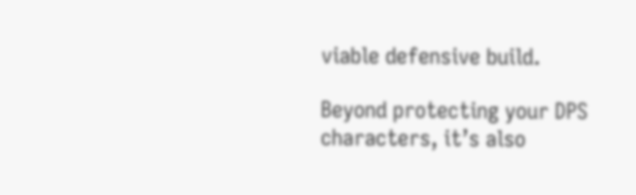viable defensive build.

Beyond protecting your DPS characters, it’s also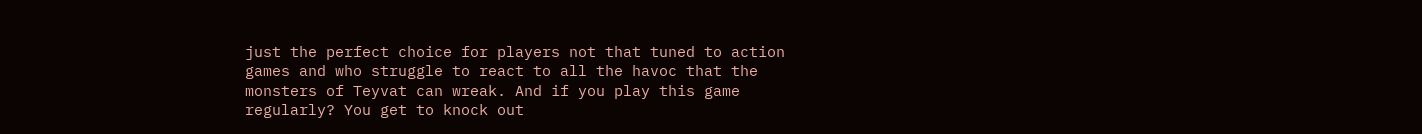just the perfect choice for players not that tuned to action games and who struggle to react to all the havoc that the monsters of Teyvat can wreak. And if you play this game regularly? You get to knock out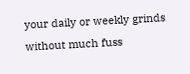your daily or weekly grinds without much fuss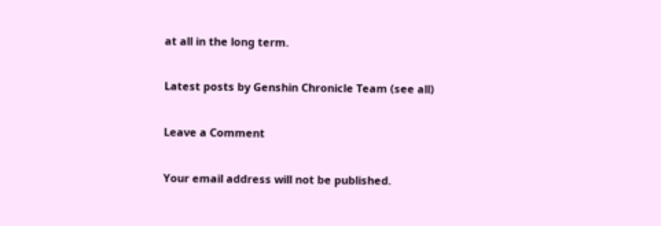at all in the long term.

Latest posts by Genshin Chronicle Team (see all)

Leave a Comment

Your email address will not be published.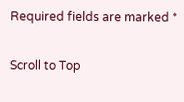Required fields are marked *

Scroll to Top